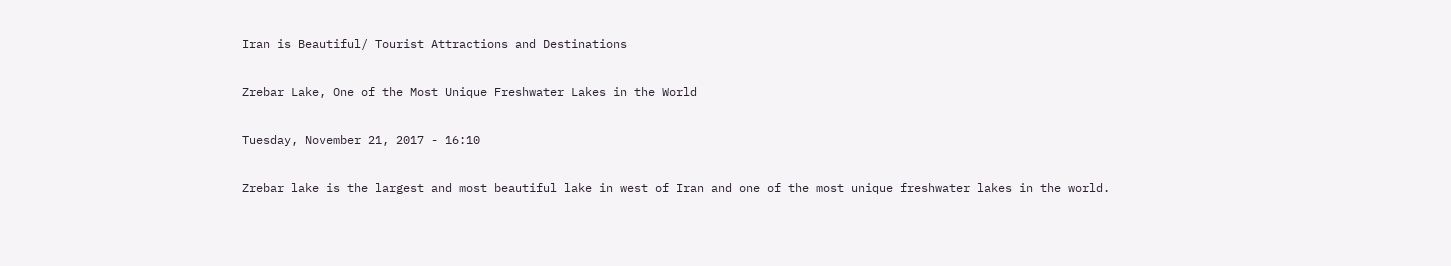Iran is Beautiful/ Tourist Attractions and Destinations

Zrebar Lake, One of the Most Unique Freshwater Lakes in the World

Tuesday, November 21, 2017 - 16:10

Zrebar lake is the largest and most beautiful lake in west of Iran and one of the most unique freshwater lakes in the world.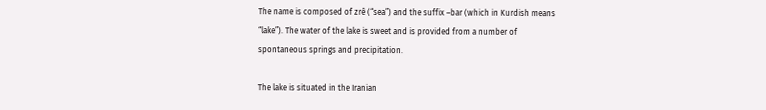The name is composed of zrê (“sea”) and the suffix –bar (which in Kurdish means “lake”). The water of the lake is sweet and is provided from a number of spontaneous springs and precipitation.

The lake is situated in the Iranian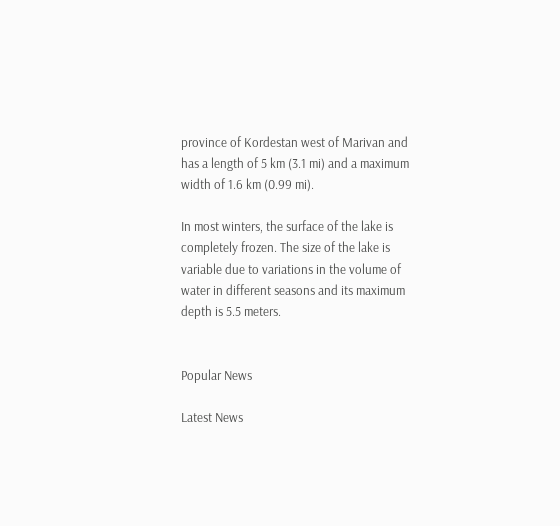province of Kordestan west of Marivan and has a length of 5 km (3.1 mi) and a maximum width of 1.6 km (0.99 mi).

In most winters, the surface of the lake is completely frozen. The size of the lake is variable due to variations in the volume of water in different seasons and its maximum depth is 5.5 meters.


Popular News

Latest News